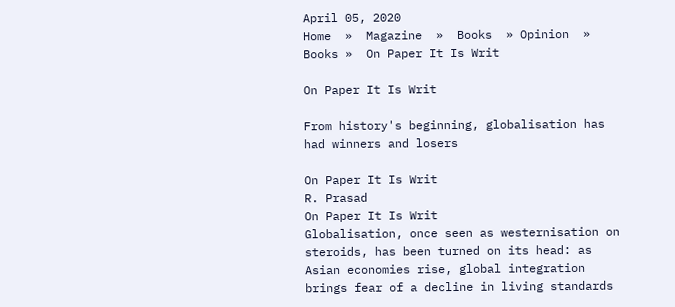April 05, 2020
Home  »  Magazine  »  Books  » Opinion  » Books »  On Paper It Is Writ

On Paper It Is Writ

From history's beginning, globalisation has had winners and losers

On Paper It Is Writ
R. Prasad
On Paper It Is Writ
Globalisation, once seen as westernisation on steroids, has been turned on its head: as Asian economies rise, global integration brings fear of a decline in living standards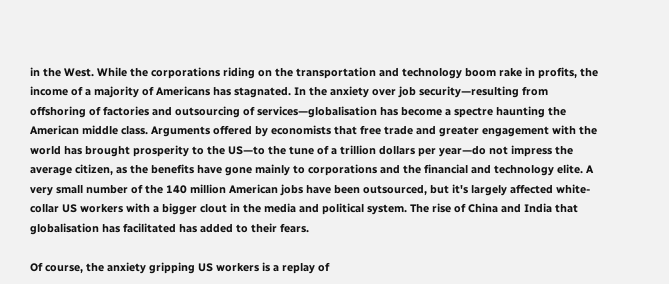in the West. While the corporations riding on the transportation and technology boom rake in profits, the income of a majority of Americans has stagnated. In the anxiety over job security—resulting from offshoring of factories and outsourcing of services—globalisation has become a spectre haunting the American middle class. Arguments offered by economists that free trade and greater engagement with the world has brought prosperity to the US—to the tune of a trillion dollars per year—do not impress the average citizen, as the benefits have gone mainly to corporations and the financial and technology elite. A very small number of the 140 million American jobs have been outsourced, but it's largely affected white-collar US workers with a bigger clout in the media and political system. The rise of China and India that globalisation has facilitated has added to their fears.

Of course, the anxiety gripping US workers is a replay of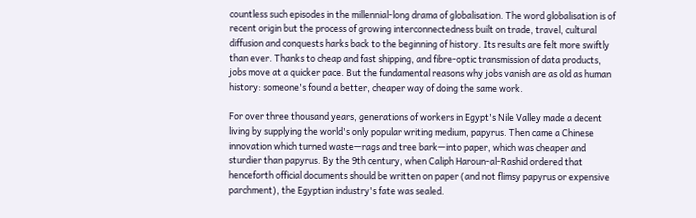countless such episodes in the millennial-long drama of globalisation. The word globalisation is of recent origin but the process of growing interconnectedness built on trade, travel, cultural diffusion and conquests harks back to the beginning of history. Its results are felt more swiftly than ever. Thanks to cheap and fast shipping, and fibre-optic transmission of data products, jobs move at a quicker pace. But the fundamental reasons why jobs vanish are as old as human history: someone's found a better, cheaper way of doing the same work.

For over three thousand years, generations of workers in Egypt's Nile Valley made a decent living by supplying the world's only popular writing medium, papyrus. Then came a Chinese innovation which turned waste—rags and tree bark—into paper, which was cheaper and sturdier than papyrus. By the 9th century, when Caliph Haroun-al-Rashid ordered that henceforth official documents should be written on paper (and not flimsy papyrus or expensive parchment), the Egyptian industry's fate was sealed.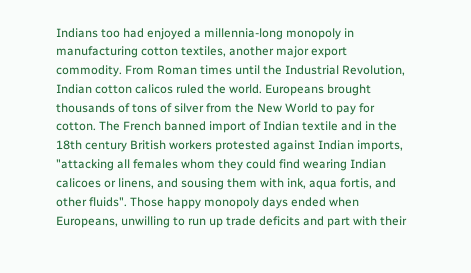Indians too had enjoyed a millennia-long monopoly in manufacturing cotton textiles, another major export commodity. From Roman times until the Industrial Revolution, Indian cotton calicos ruled the world. Europeans brought thousands of tons of silver from the New World to pay for cotton. The French banned import of Indian textile and in the 18th century British workers protested against Indian imports, "attacking all females whom they could find wearing Indian calicoes or linens, and sousing them with ink, aqua fortis, and other fluids". Those happy monopoly days ended when Europeans, unwilling to run up trade deficits and part with their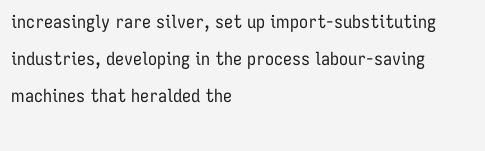increasingly rare silver, set up import-substituting industries, developing in the process labour-saving machines that heralded the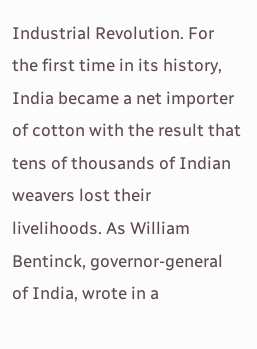Industrial Revolution. For the first time in its history, India became a net importer of cotton with the result that tens of thousands of Indian weavers lost their livelihoods. As William Bentinck, governor-general of India, wrote in a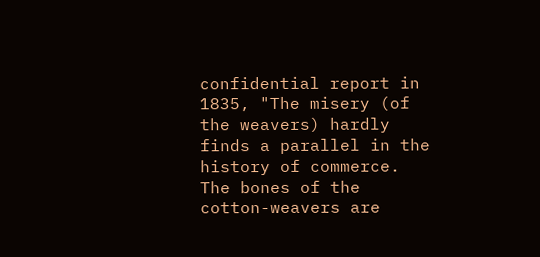confidential report in 1835, "The misery (of the weavers) hardly finds a parallel in the history of commerce. The bones of the cotton-weavers are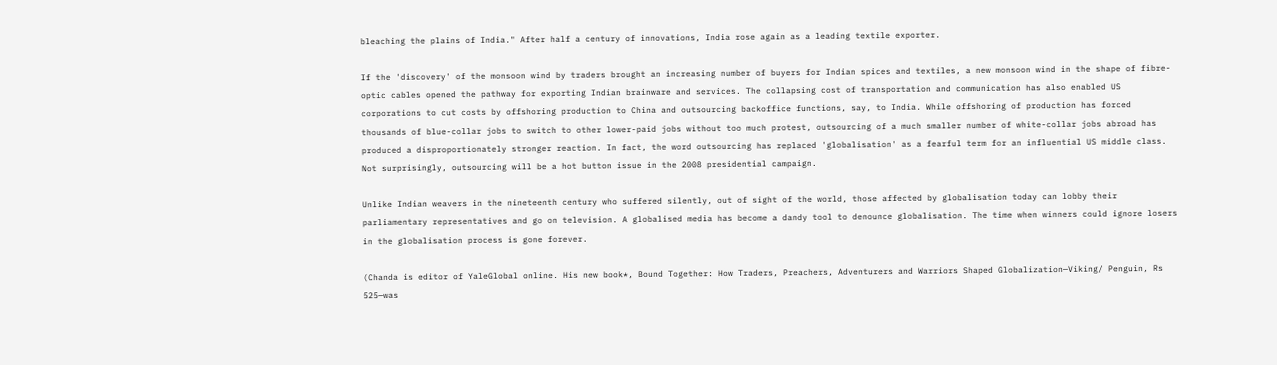bleaching the plains of India." After half a century of innovations, India rose again as a leading textile exporter.

If the 'discovery' of the monsoon wind by traders brought an increasing number of buyers for Indian spices and textiles, a new monsoon wind in the shape of fibre-optic cables opened the pathway for exporting Indian brainware and services. The collapsing cost of transportation and communication has also enabled US corporations to cut costs by offshoring production to China and outsourcing backoffice functions, say, to India. While offshoring of production has forced thousands of blue-collar jobs to switch to other lower-paid jobs without too much protest, outsourcing of a much smaller number of white-collar jobs abroad has produced a disproportionately stronger reaction. In fact, the word outsourcing has replaced 'globalisation' as a fearful term for an influential US middle class. Not surprisingly, outsourcing will be a hot button issue in the 2008 presidential campaign.

Unlike Indian weavers in the nineteenth century who suffered silently, out of sight of the world, those affected by globalisation today can lobby their parliamentary representatives and go on television. A globalised media has become a dandy tool to denounce globalisation. The time when winners could ignore losers in the globalisation process is gone forever.

(Chanda is editor of YaleGlobal online. His new book*, Bound Together: How Traders, Preachers, Adventurers and Warriors Shaped Globalization—Viking/ Penguin, Rs 525—was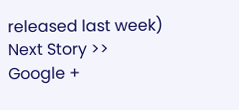released last week)
Next Story >>
Google +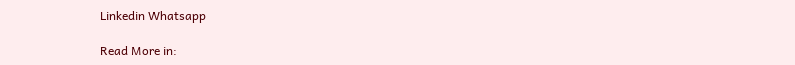Linkedin Whatsapp

Read More in: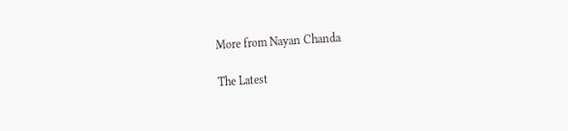More from Nayan Chanda

The Latest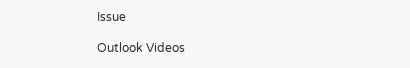Issue

Outlook Videos